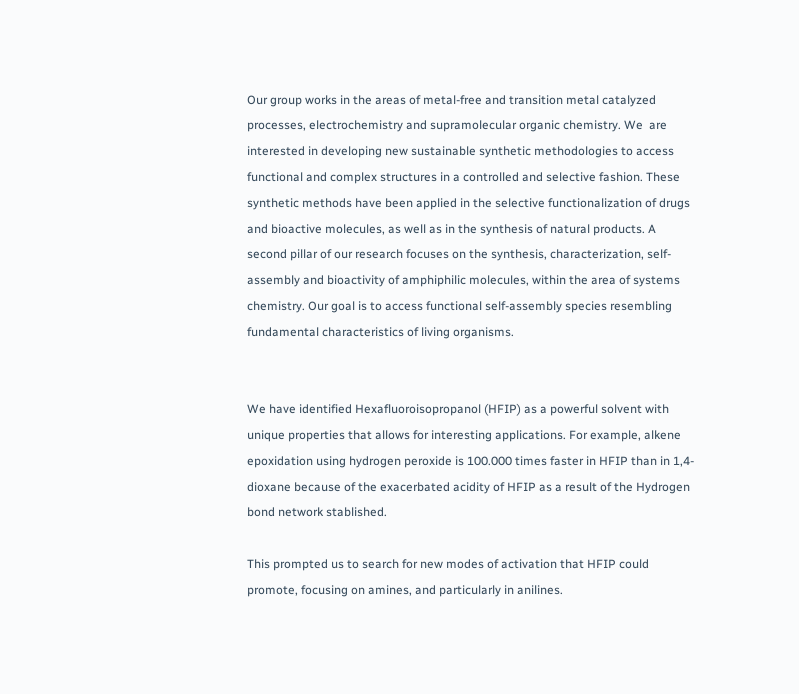Our group works in the areas of metal-free and transition metal catalyzed processes, electrochemistry and supramolecular organic chemistry. We  are interested in developing new sustainable synthetic methodologies to access functional and complex structures in a controlled and selective fashion. These synthetic methods have been applied in the selective functionalization of drugs and bioactive molecules, as well as in the synthesis of natural products. A second pillar of our research focuses on the synthesis, characterization, self-assembly and bioactivity of amphiphilic molecules, within the area of systems chemistry. Our goal is to access functional self-assembly species resembling fundamental characteristics of living organisms.


We have identified Hexafluoroisopropanol (HFIP) as a powerful solvent with unique properties that allows for interesting applications. For example, alkene epoxidation using hydrogen peroxide is 100.000 times faster in HFIP than in 1,4-dioxane because of the exacerbated acidity of HFIP as a result of the Hydrogen bond network stablished.

This prompted us to search for new modes of activation that HFIP could promote, focusing on amines, and particularly in anilines.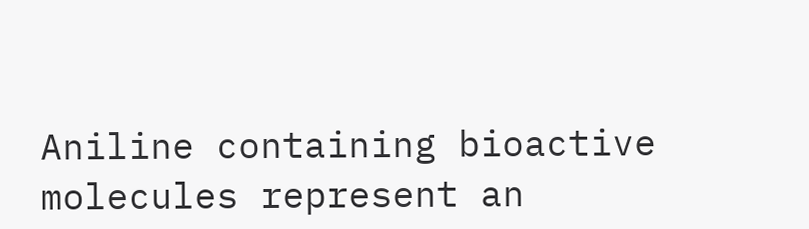Aniline containing bioactive molecules represent an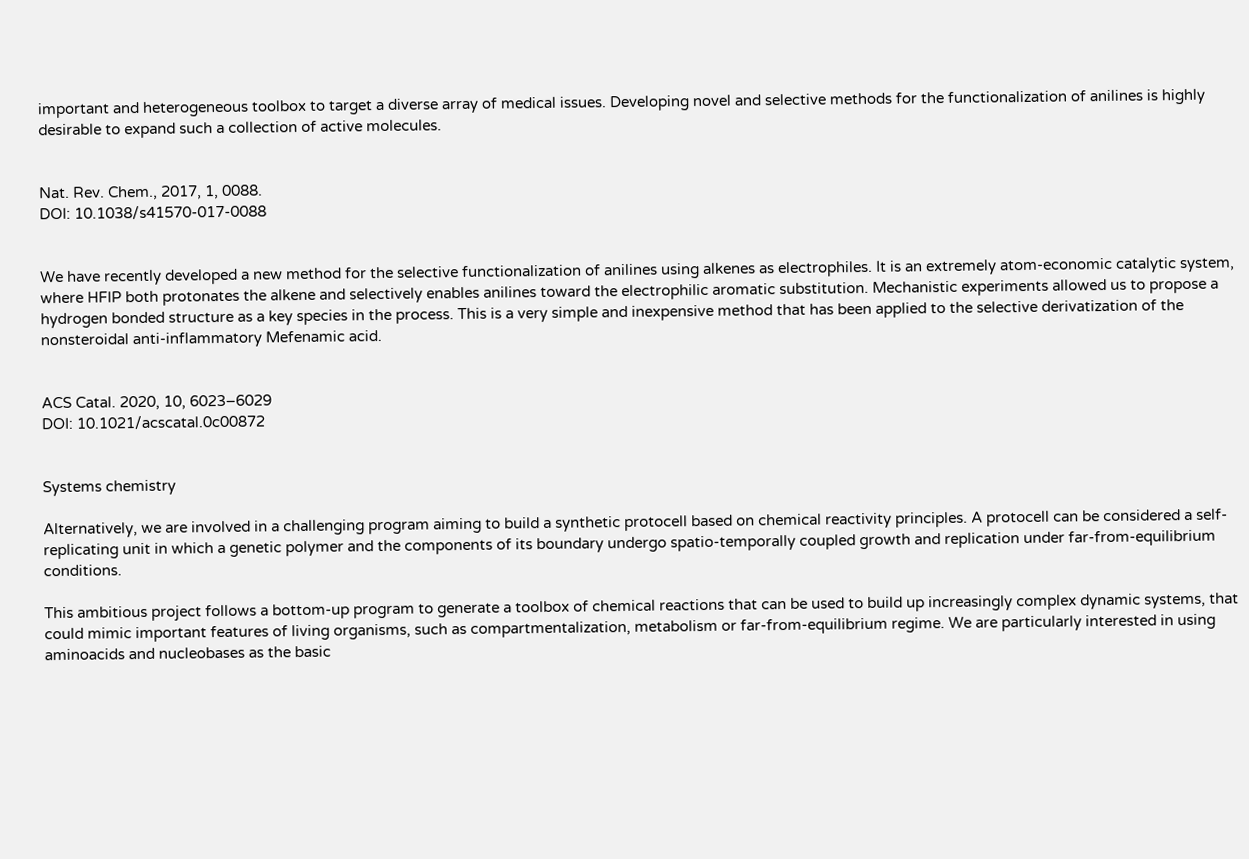important and heterogeneous toolbox to target a diverse array of medical issues. Developing novel and selective methods for the functionalization of anilines is highly desirable to expand such a collection of active molecules.


Nat. Rev. Chem., 2017, 1, 0088.
DOI: 10.1038/s41570-017-0088


We have recently developed a new method for the selective functionalization of anilines using alkenes as electrophiles. It is an extremely atom-economic catalytic system, where HFIP both protonates the alkene and selectively enables anilines toward the electrophilic aromatic substitution. Mechanistic experiments allowed us to propose a hydrogen bonded structure as a key species in the process. This is a very simple and inexpensive method that has been applied to the selective derivatization of the nonsteroidal anti-inflammatory Mefenamic acid.


ACS Catal. 2020, 10, 6023–6029
DOI: 10.1021/acscatal.0c00872


Systems chemistry

Alternatively, we are involved in a challenging program aiming to build a synthetic protocell based on chemical reactivity principles. A protocell can be considered a self-replicating unit in which a genetic polymer and the components of its boundary undergo spatio-temporally coupled growth and replication under far-from-equilibrium conditions.

This ambitious project follows a bottom-up program to generate a toolbox of chemical reactions that can be used to build up increasingly complex dynamic systems, that could mimic important features of living organisms, such as compartmentalization, metabolism or far-from-equilibrium regime. We are particularly interested in using aminoacids and nucleobases as the basic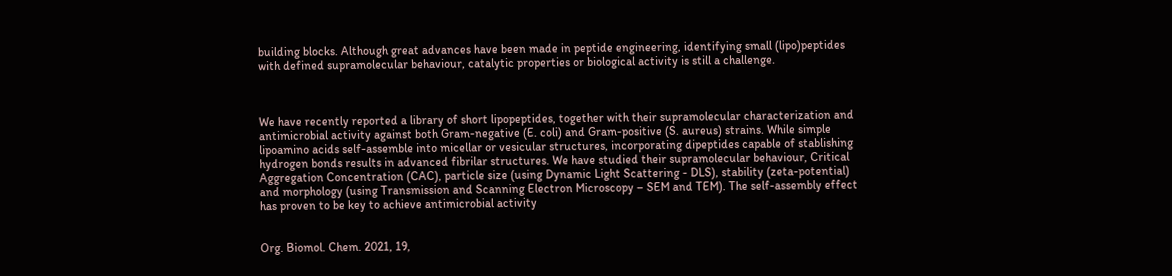building blocks. Although great advances have been made in peptide engineering, identifying small (lipo)peptides with defined supramolecular behaviour, catalytic properties or biological activity is still a challenge.



We have recently reported a library of short lipopeptides, together with their supramolecular characterization and antimicrobial activity against both Gram-negative (E. coli) and Gram-positive (S. aureus) strains. While simple lipoamino acids self-assemble into micellar or vesicular structures, incorporating dipeptides capable of stablishing hydrogen bonds results in advanced fibrilar structures. We have studied their supramolecular behaviour, Critical Aggregation Concentration (CAC), particle size (using Dynamic Light Scattering - DLS), stability (zeta-potential) and morphology (using Transmission and Scanning Electron Microscopy – SEM and TEM). The self-assembly effect has proven to be key to achieve antimicrobial activity


Org. Biomol. Chem. 2021, 19,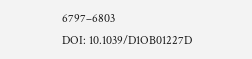6797–6803
DOI: 10.1039/D1OB01227D